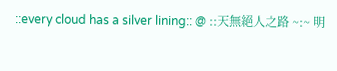::every cloud has a silver lining:: @ ::天無絕人之路 ~:~ 明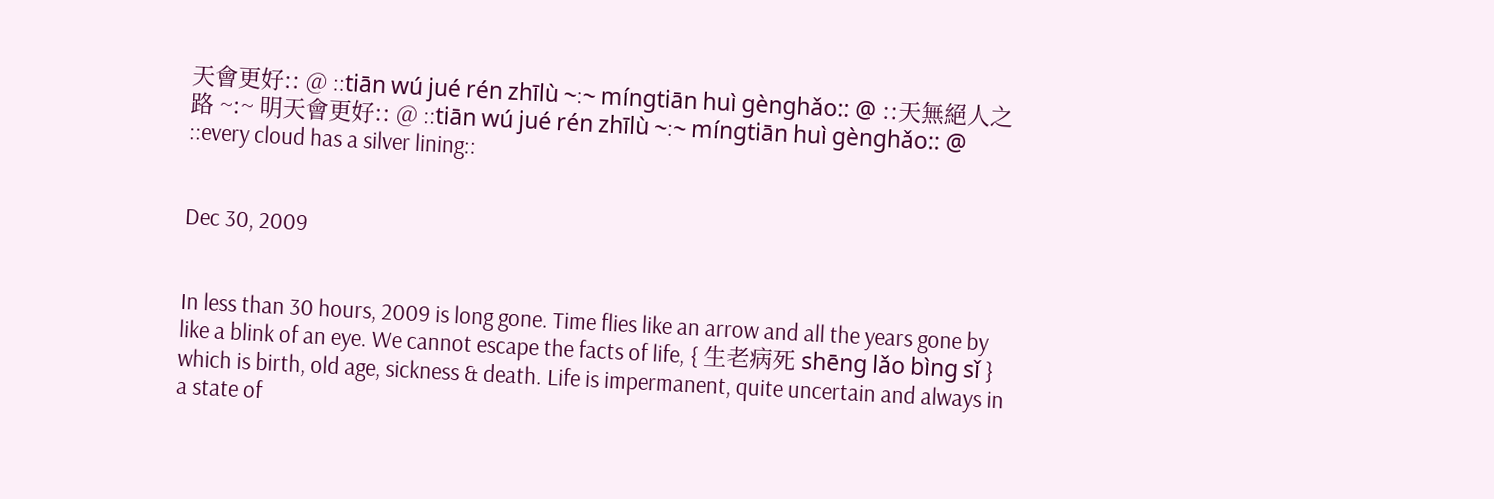天會更好:: @ ::tiān wú jué rén zhīlù ~:~ míngtiān huì gènghǎo:: @ ::天無絕人之路 ~:~ 明天會更好:: @ ::tiān wú jué rén zhīlù ~:~ míngtiān huì gènghǎo:: @ ::every cloud has a silver lining::


Dec 30, 2009


In less than 30 hours, 2009 is long gone. Time flies like an arrow and all the years gone by like a blink of an eye. We cannot escape the facts of life, { 生老病死 shēng lǎo bìng sǐ } which is birth, old age, sickness & death. Life is impermanent, quite uncertain and always in a state of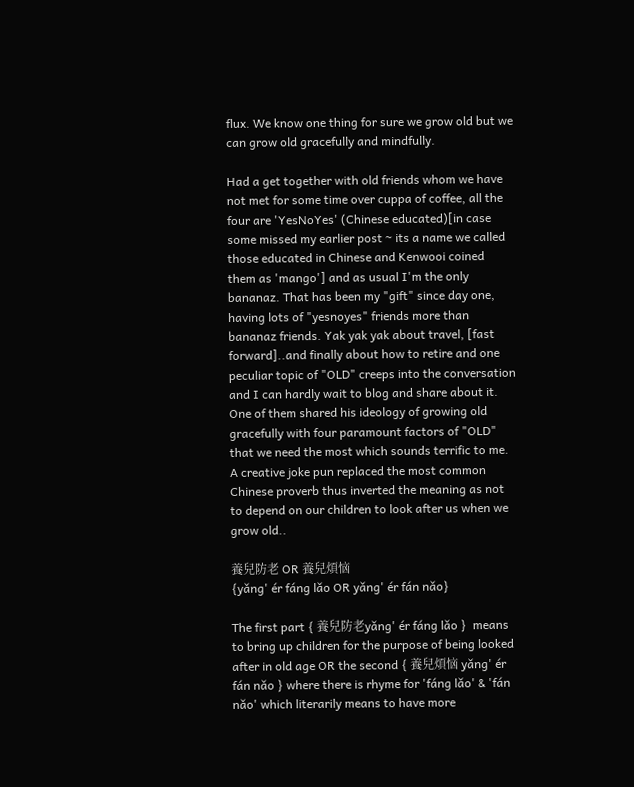flux. We know one thing for sure we grow old but we can grow old gracefully and mindfully.

Had a get together with old friends whom we have not met for some time over cuppa of coffee, all the four are 'YesNoYes' (Chinese educated)[in case some missed my earlier post ~ its a name we called those educated in Chinese and Kenwooi coined them as 'mango'] and as usual I'm the only bananaz. That has been my "gift" since day one, having lots of "yesnoyes" friends more than bananaz friends. Yak yak yak about travel, [fast forward]..and finally about how to retire and one peculiar topic of "OLD" creeps into the conversation and I can hardly wait to blog and share about it. One of them shared his ideology of growing old gracefully with four paramount factors of "OLD" that we need the most which sounds terrific to me. A creative joke pun replaced the most common Chinese proverb thus inverted the meaning as not to depend on our children to look after us when we grow old..

養兒防老 OR 養兒煩恼
{yǎng' ér fáng lǎo OR yǎng' ér fán nǎo}

The first part { 養兒防老yǎng' ér fáng lǎo }  means to bring up children for the purpose of being looked after in old age OR the second { 養兒煩恼 yǎng' ér fán nǎo } where there is rhyme for 'fáng lǎo' & 'fán nǎo' which literarily means to have more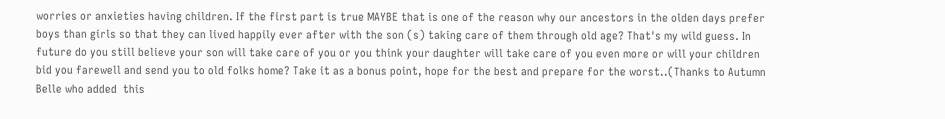worries or anxieties having children. If the first part is true MAYBE that is one of the reason why our ancestors in the olden days prefer boys than girls so that they can lived happily ever after with the son (s) taking care of them through old age? That's my wild guess. In future do you still believe your son will take care of you or you think your daughter will take care of you even more or will your children bid you farewell and send you to old folks home? Take it as a bonus point, hope for the best and prepare for the worst..(Thanks to Autumn Belle who added  this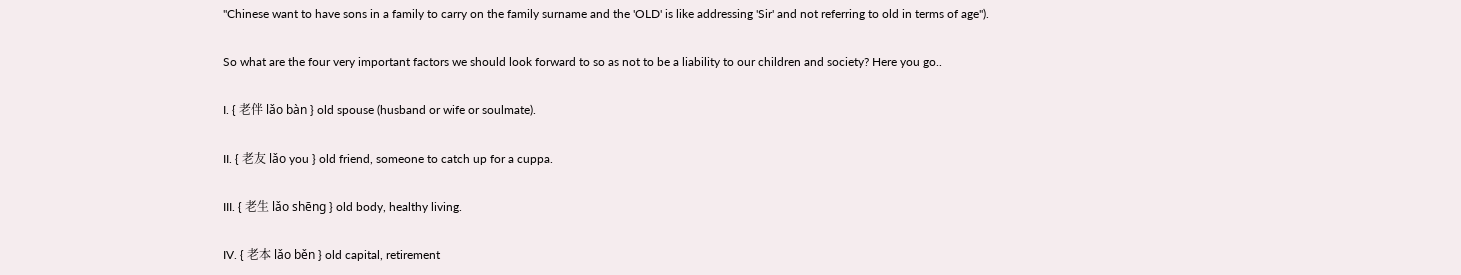"Chinese want to have sons in a family to carry on the family surname and the 'OLD' is like addressing 'Sir' and not referring to old in terms of age").

So what are the four very important factors we should look forward to so as not to be a liability to our children and society? Here you go..

I. { 老伴 lǎo bàn } old spouse (husband or wife or soulmate).

II. { 老友 lǎo you } old friend, someone to catch up for a cuppa.

III. { 老生 lǎo shēng } old body, healthy living.

IV. { 老本 lǎo běn } old capital, retirement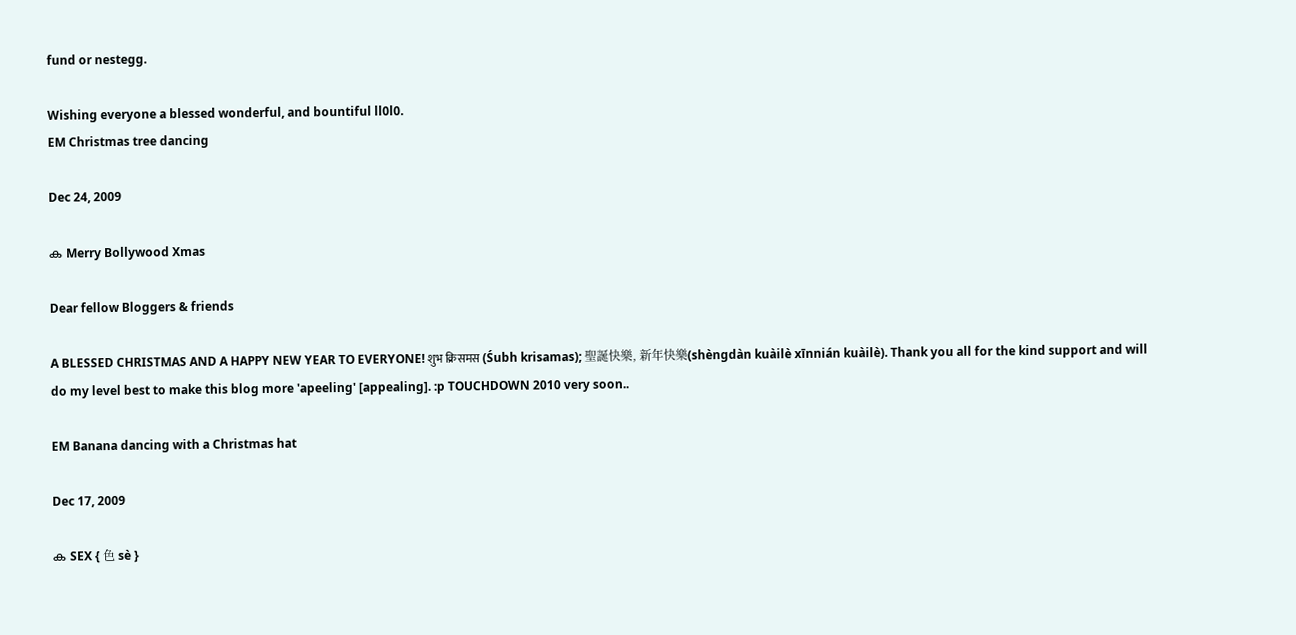fund or nestegg.

Wishing everyone a blessed wonderful, and bountiful ll0l0.
EM Christmas tree dancing

Dec 24, 2009

ക Merry Bollywood Xmas

Dear fellow Bloggers & friends

A BLESSED CHRISTMAS AND A HAPPY NEW YEAR TO EVERYONE! शुभ क्रिसमस (Śubh krisamas); 聖誕快樂, 新年快樂(shèngdàn kuàilè xīnnián kuàilè). Thank you all for the kind support and will do my level best to make this blog more 'apeeling' [appealing]. :p TOUCHDOWN 2010 very soon..

EM Banana dancing with a Christmas hat

Dec 17, 2009

ക SEX { 色 sè }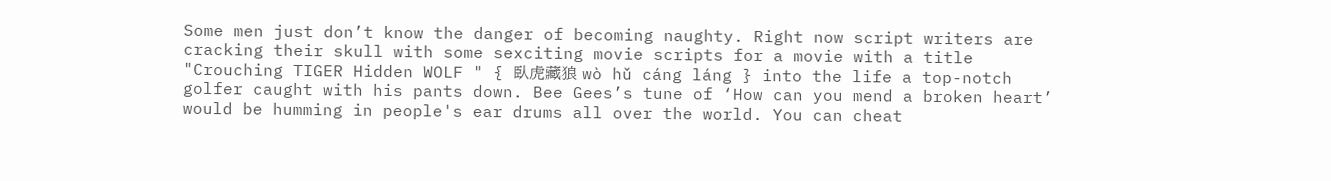Some men just don’t know the danger of becoming naughty. Right now script writers are cracking their skull with some sexciting movie scripts for a movie with a title "Crouching TIGER Hidden WOLF " { 臥虎藏狼 wò hǔ cáng láng } into the life a top-notch golfer caught with his pants down. Bee Gees’s tune of ‘How can you mend a broken heart’ would be humming in people's ear drums all over the world. You can cheat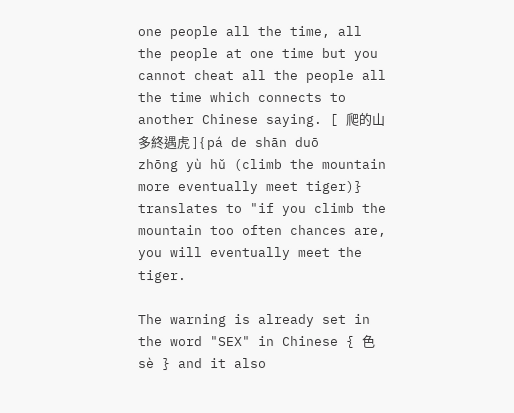one people all the time, all the people at one time but you cannot cheat all the people all the time which connects to another Chinese saying. [ 爬的山多終遇虎 ] { pá de shān duō zhōng yù hǔ (climb the mountain more eventually meet tiger)} translates to "if you climb the mountain too often chances are, you will eventually meet the tiger.

The warning is already set in the word "SEX" in Chinese { 色 sè } and it also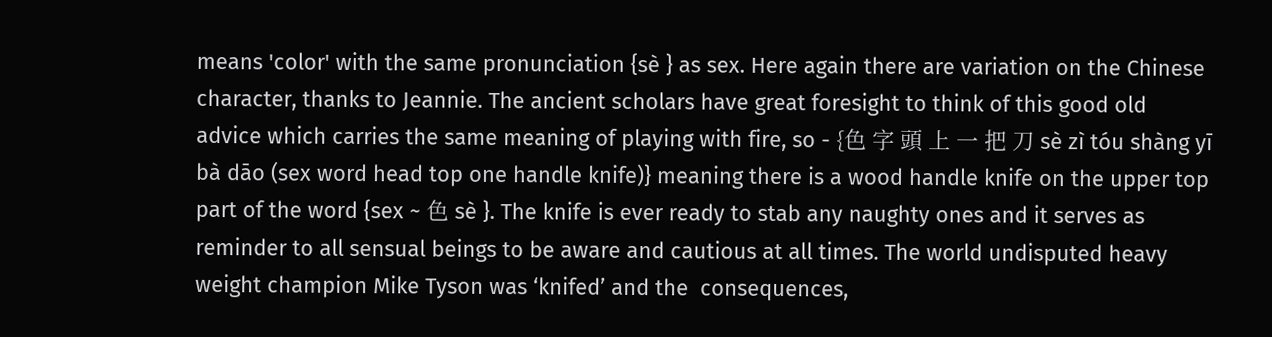means 'color' with the same pronunciation {sè } as sex. Here again there are variation on the Chinese character, thanks to Jeannie. The ancient scholars have great foresight to think of this good old advice which carries the same meaning of playing with fire, so - {色 字 頭 上 一 把 刀 sè zì tóu shàng yī bà dāo (sex word head top one handle knife)} meaning there is a wood handle knife on the upper top part of the word {sex ~ 色 sè }. The knife is ever ready to stab any naughty ones and it serves as  reminder to all sensual beings to be aware and cautious at all times. The world undisputed heavy weight champion Mike Tyson was ‘knifed’ and the  consequences,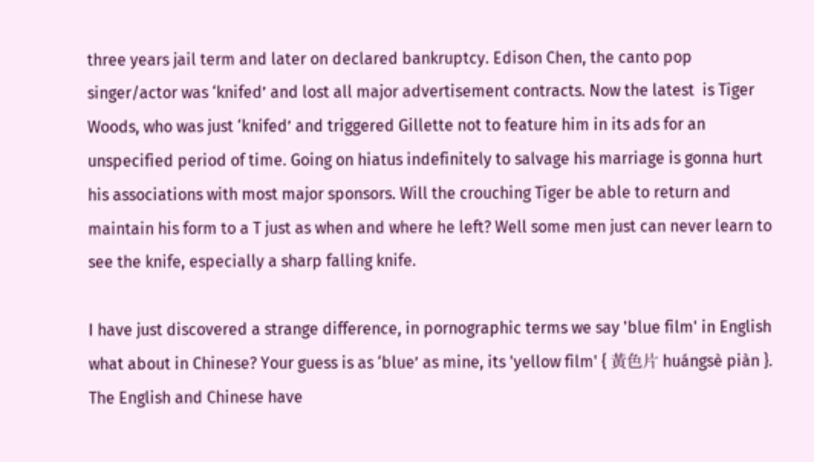three years jail term and later on declared bankruptcy. Edison Chen, the canto pop singer/actor was ‘knifed’ and lost all major advertisement contracts. Now the latest  is Tiger Woods, who was just ‘knifed’ and triggered Gillette not to feature him in its ads for an unspecified period of time. Going on hiatus indefinitely to salvage his marriage is gonna hurt his associations with most major sponsors. Will the crouching Tiger be able to return and maintain his form to a T just as when and where he left? Well some men just can never learn to see the knife, especially a sharp falling knife.

I have just discovered a strange difference, in pornographic terms we say 'blue film' in English what about in Chinese? Your guess is as ‘blue’ as mine, its 'yellow film' { 黃色片 huángsè piàn }. The English and Chinese have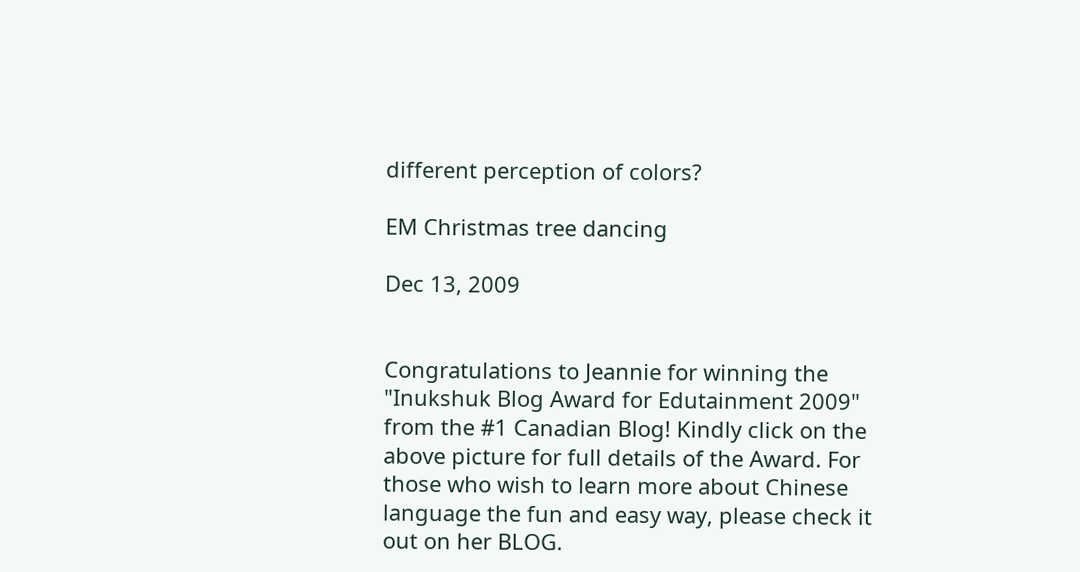different perception of colors?

EM Christmas tree dancing

Dec 13, 2009


Congratulations to Jeannie for winning the "Inukshuk Blog Award for Edutainment 2009" from the #1 Canadian Blog! Kindly click on the above picture for full details of the Award. For those who wish to learn more about Chinese language the fun and easy way, please check it out on her BLOG.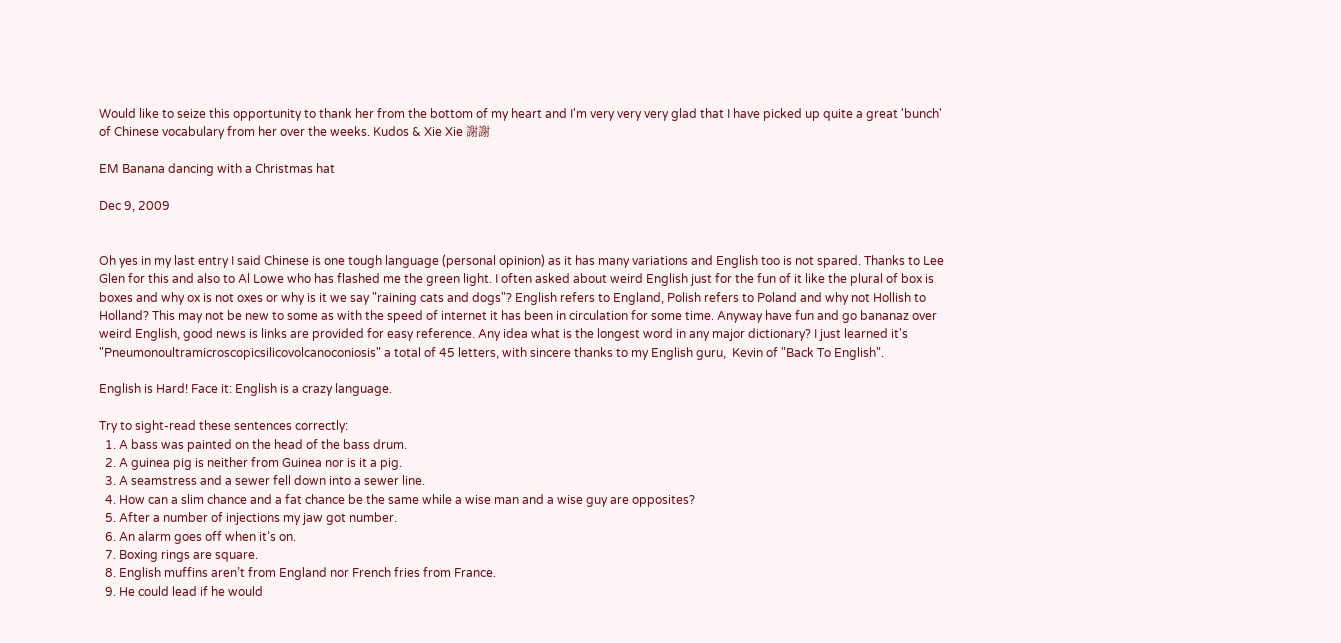Would like to seize this opportunity to thank her from the bottom of my heart and I'm very very very glad that I have picked up quite a great 'bunch' of Chinese vocabulary from her over the weeks. Kudos & Xie Xie 謝謝

EM Banana dancing with a Christmas hat

Dec 9, 2009


Oh yes in my last entry I said Chinese is one tough language (personal opinion) as it has many variations and English too is not spared. Thanks to Lee Glen for this and also to Al Lowe who has flashed me the green light. I often asked about weird English just for the fun of it like the plural of box is boxes and why ox is not oxes or why is it we say "raining cats and dogs"? English refers to England, Polish refers to Poland and why not Hollish to Holland? This may not be new to some as with the speed of internet it has been in circulation for some time. Anyway have fun and go bananaz over weird English, good news is links are provided for easy reference. Any idea what is the longest word in any major dictionary? I just learned it's "Pneumonoultramicroscopicsilicovolcanoconiosis" a total of 45 letters, with sincere thanks to my English guru,  Kevin of "Back To English".

English is Hard! Face it: English is a crazy language.

Try to sight-read these sentences correctly:
  1. A bass was painted on the head of the bass drum.
  2. A guinea pig is neither from Guinea nor is it a pig.
  3. A seamstress and a sewer fell down into a sewer line.
  4. How can a slim chance and a fat chance be the same while a wise man and a wise guy are opposites?
  5. After a number of injections my jaw got number.
  6. An alarm goes off when it’s on.
  7. Boxing rings are square.
  8. English muffins aren’t from England nor French fries from France.
  9. He could lead if he would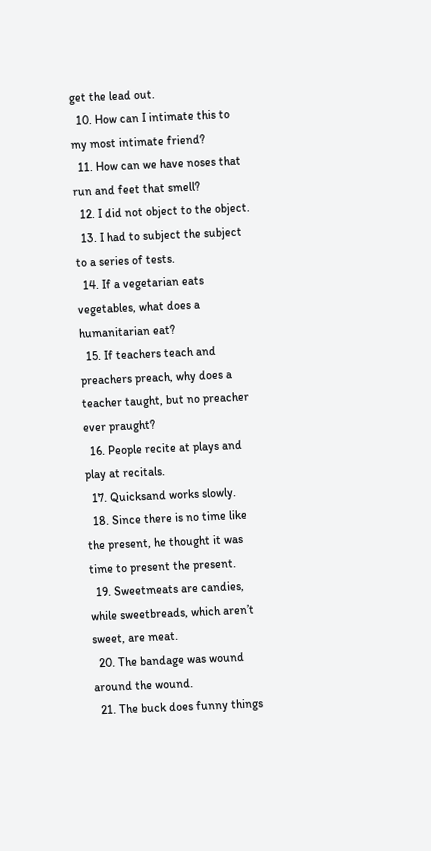get the lead out.
  10. How can I intimate this to my most intimate friend?
  11. How can we have noses that run and feet that smell?
  12. I did not object to the object.
  13. I had to subject the subject to a series of tests.
  14. If a vegetarian eats vegetables, what does a humanitarian eat?
  15. If teachers teach and preachers preach, why does a teacher taught, but no preacher ever praught?
  16. People recite at plays and play at recitals.
  17. Quicksand works slowly.
  18. Since there is no time like the present, he thought it was time to present the present.
  19. Sweetmeats are candies, while sweetbreads, which aren’t sweet, are meat.
  20. The bandage was wound around the wound.
  21. The buck does funny things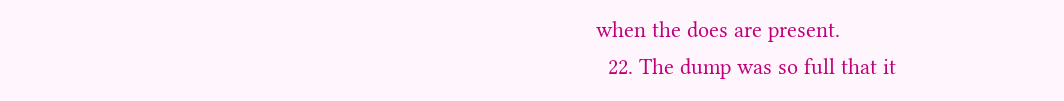when the does are present.
  22. The dump was so full that it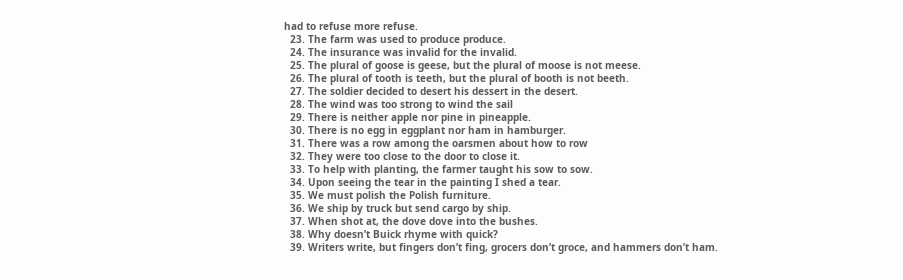had to refuse more refuse.
  23. The farm was used to produce produce.
  24. The insurance was invalid for the invalid.
  25. The plural of goose is geese, but the plural of moose is not meese.
  26. The plural of tooth is teeth, but the plural of booth is not beeth.
  27. The soldier decided to desert his dessert in the desert.
  28. The wind was too strong to wind the sail
  29. There is neither apple nor pine in pineapple.
  30. There is no egg in eggplant nor ham in hamburger.
  31. There was a row among the oarsmen about how to row
  32. They were too close to the door to close it.
  33. To help with planting, the farmer taught his sow to sow.
  34. Upon seeing the tear in the painting I shed a tear.
  35. We must polish the Polish furniture.
  36. We ship by truck but send cargo by ship.
  37. When shot at, the dove dove into the bushes.
  38. Why doesn’t Buick rhyme with quick?
  39. Writers write, but fingers don’t fing, grocers don’t groce, and hammers don’t ham.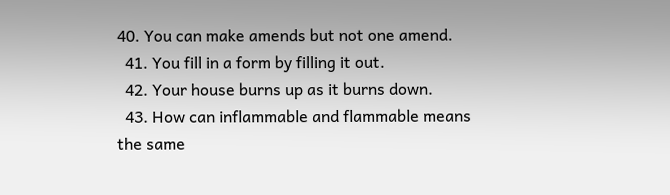40. You can make amends but not one amend.
  41. You fill in a form by filling it out.
  42. Your house burns up as it burns down.
  43. How can inflammable and flammable means the same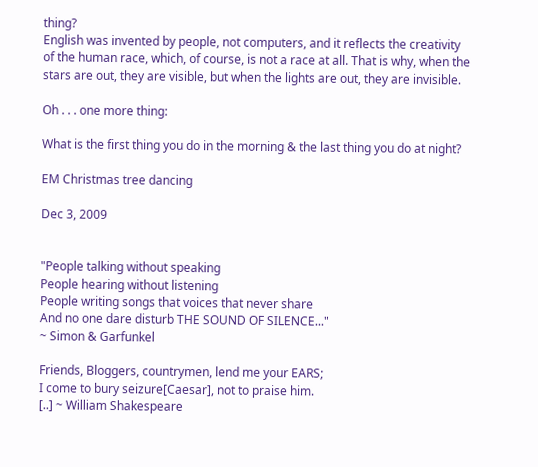thing?
English was invented by people, not computers, and it reflects the creativity of the human race, which, of course, is not a race at all. That is why, when the stars are out, they are visible, but when the lights are out, they are invisible.

Oh . . . one more thing:

What is the first thing you do in the morning & the last thing you do at night?

EM Christmas tree dancing

Dec 3, 2009


"People talking without speaking
People hearing without listening
People writing songs that voices that never share
And no one dare disturb THE SOUND OF SILENCE..."
~ Simon & Garfunkel

Friends, Bloggers, countrymen, lend me your EARS;
I come to bury seizure[Caesar], not to praise him.
[..] ~ William Shakespeare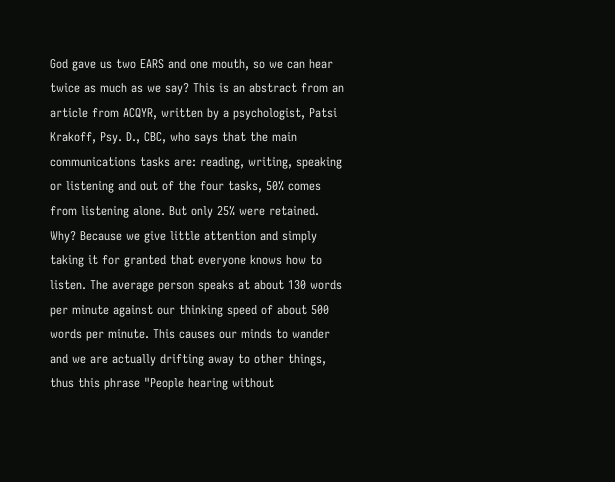God gave us two EARS and one mouth, so we can hear twice as much as we say? This is an abstract from an article from ACQYR, written by a psychologist, Patsi Krakoff, Psy. D., CBC, who says that the main communications tasks are: reading, writing, speaking or listening and out of the four tasks, 50% comes from listening alone. But only 25% were retained. Why? Because we give little attention and simply taking it for granted that everyone knows how to listen. The average person speaks at about 130 words per minute against our thinking speed of about 500 words per minute. This causes our minds to wander and we are actually drifting away to other things, thus this phrase "People hearing without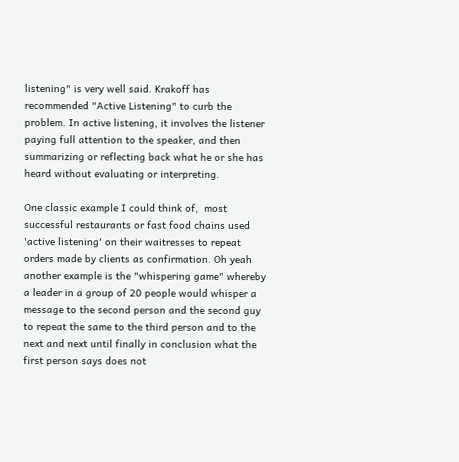listening" is very well said. Krakoff has recommended "Active Listening" to curb the problem. In active listening, it involves the listener paying full attention to the speaker, and then summarizing or reflecting back what he or she has heard without evaluating or interpreting.

One classic example I could think of,  most successful restaurants or fast food chains used 'active listening' on their waitresses to repeat orders made by clients as confirmation. Oh yeah another example is the "whispering game" whereby a leader in a group of 20 people would whisper a message to the second person and the second guy to repeat the same to the third person and to the next and next until finally in conclusion what the first person says does not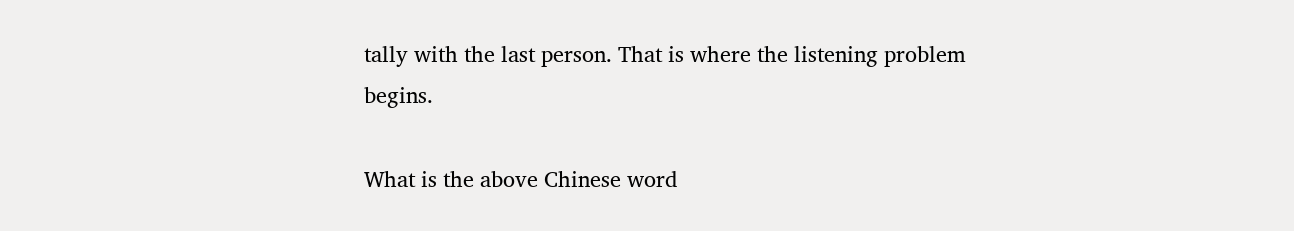tally with the last person. That is where the listening problem begins.

What is the above Chinese word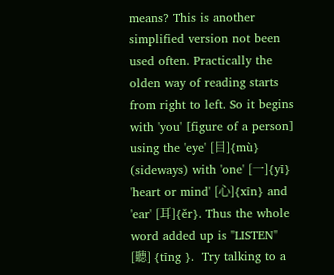means? This is another simplified version not been used often. Practically the olden way of reading starts from right to left. So it begins with 'you' [figure of a person] using the 'eye' [目]{mù} (sideways) with 'one' [一]{yī} 'heart or mind' [心]{xīn} and 'ear' [耳]{ěr}. Thus the whole word added up is "LISTEN" [聽] {tīng }.  Try talking to a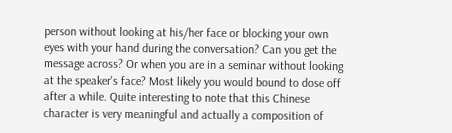person without looking at his/her face or blocking your own eyes with your hand during the conversation? Can you get the message across? Or when you are in a seminar without looking at the speaker's face? Most likely you would bound to dose off after a while. Quite interesting to note that this Chinese character is very meaningful and actually a composition of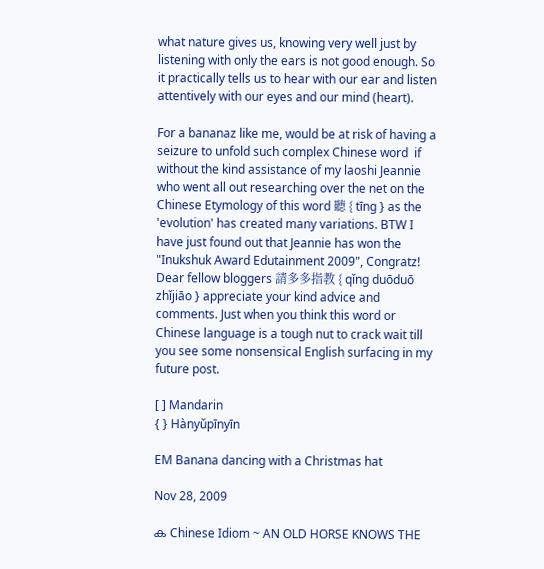what nature gives us, knowing very well just by listening with only the ears is not good enough. So it practically tells us to hear with our ear and listen attentively with our eyes and our mind (heart).

For a bananaz like me, would be at risk of having a seizure to unfold such complex Chinese word  if without the kind assistance of my laoshi Jeannie who went all out researching over the net on the Chinese Etymology of this word 聽 { tīng } as the 'evolution' has created many variations. BTW I have just found out that Jeannie has won the "Inukshuk Award Edutainment 2009", Congratz! Dear fellow bloggers 請多多指教 { qǐng duōduō zhǐjiāo } appreciate your kind advice and comments. Just when you think this word or Chinese language is a tough nut to crack wait till you see some nonsensical English surfacing in my future post.

[ ] Mandarin
{ } Hànyǔpīnyīn

EM Banana dancing with a Christmas hat

Nov 28, 2009

ക Chinese Idiom ~ AN OLD HORSE KNOWS THE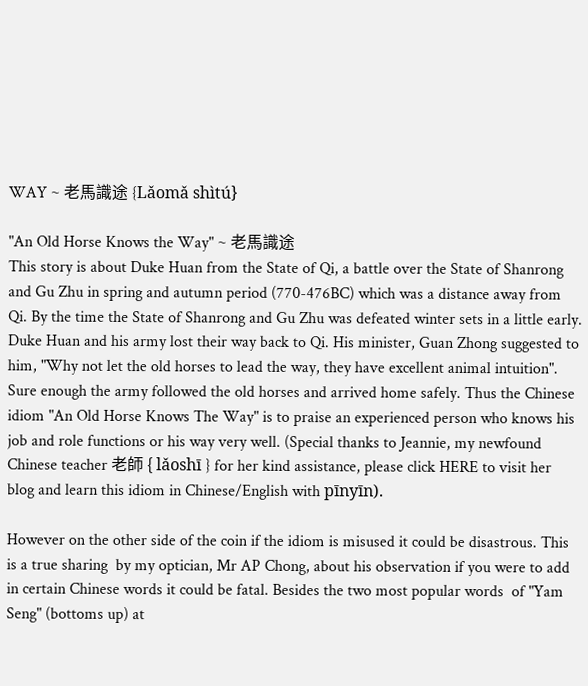WAY ~ 老馬識途 {Lǎomǎ shìtú}

"An Old Horse Knows the Way" ~ 老馬識途
This story is about Duke Huan from the State of Qi, a battle over the State of Shanrong and Gu Zhu in spring and autumn period (770-476BC) which was a distance away from Qi. By the time the State of Shanrong and Gu Zhu was defeated winter sets in a little early. Duke Huan and his army lost their way back to Qi. His minister, Guan Zhong suggested to him, "Why not let the old horses to lead the way, they have excellent animal intuition". Sure enough the army followed the old horses and arrived home safely. Thus the Chinese idiom "An Old Horse Knows The Way" is to praise an experienced person who knows his job and role functions or his way very well. (Special thanks to Jeannie, my newfound Chinese teacher 老師 { lǎoshī } for her kind assistance, please click HERE to visit her blog and learn this idiom in Chinese/English with pīnyīn).

However on the other side of the coin if the idiom is misused it could be disastrous. This is a true sharing  by my optician, Mr AP Chong, about his observation if you were to add in certain Chinese words it could be fatal. Besides the two most popular words  of "Yam Seng" (bottoms up) at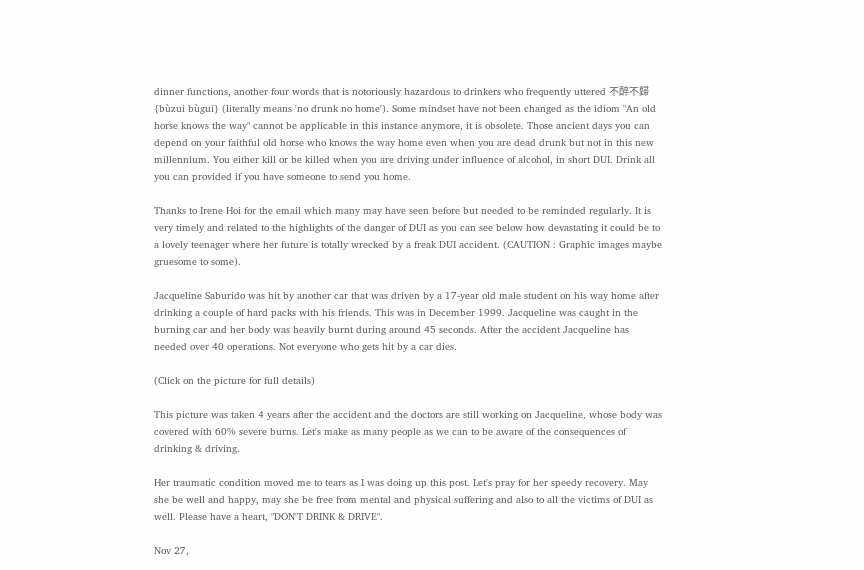dinner functions, another four words that is notoriously hazardous to drinkers who frequently uttered 不醉不歸 {bùzui bùguī} (literally means 'no drunk no home'). Some mindset have not been changed as the idiom "An old horse knows the way" cannot be applicable in this instance anymore, it is obsolete. Those ancient days you can depend on your faithful old horse who knows the way home even when you are dead drunk but not in this new millennium. You either kill or be killed when you are driving under influence of alcohol, in short DUI. Drink all you can provided if you have someone to send you home.

Thanks to Irene Hoi for the email which many may have seen before but needed to be reminded regularly. It is very timely and related to the highlights of the danger of DUI as you can see below how devastating it could be to a lovely teenager where her future is totally wrecked by a freak DUI accident. (CAUTION : Graphic images maybe gruesome to some).

Jacqueline Saburido was hit by another car that was driven by a 17-year old male student on his way home after drinking a couple of hard packs with his friends. This was in December 1999. Jacqueline was caught in the burning car and her body was heavily burnt during around 45 seconds. After the accident Jacqueline has needed over 40 operations. Not everyone who gets hit by a car dies.

(Click on the picture for full details)

This picture was taken 4 years after the accident and the doctors are still working on Jacqueline, whose body was covered with 60% severe burns. Let's make as many people as we can to be aware of the consequences of drinking & driving.

Her traumatic condition moved me to tears as I was doing up this post. Let's pray for her speedy recovery. May she be well and happy, may she be free from mental and physical suffering and also to all the victims of DUI as well. Please have a heart, "DON'T DRINK & DRIVE".

Nov 27,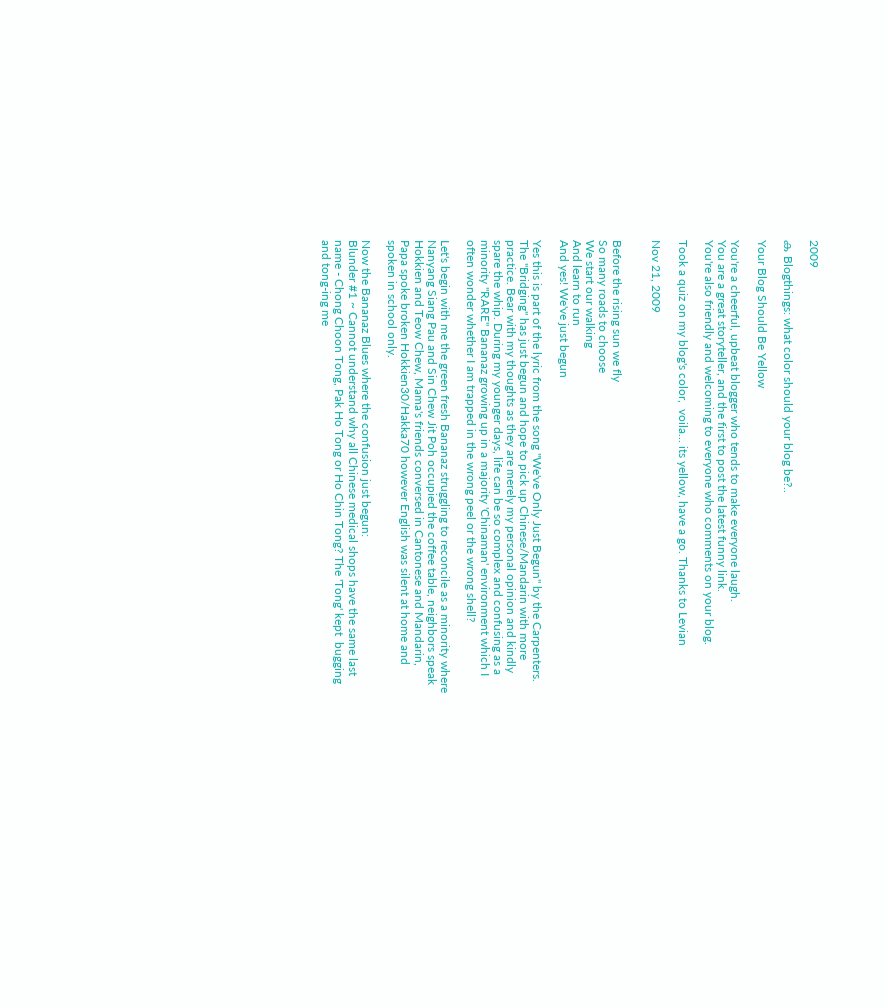2009

ക Blogthings: what color should your blog be?..

Your Blog Should Be Yellow

You're a cheerful, upbeat blogger who tends to make everyone laugh.
You are a great storyteller, and the first to post the latest funny link.
You're also friendly and welcoming to everyone who comments on your blog.

Took a quiz on my blog's color,  voila... its yellow, have a go. Thanks to Levian

Nov 21, 2009


Before the rising sun we fly
So many roads to choose
We start our walking
And learn to run
And yes! We've just begun

Yes this is part of the lyric from the song "We've Only Just Begun" by the Carpenters. The "Bridging" has just begun and hope to pick up Chinese/Mandarin with more practice. Bear with my thoughts as they are merely my personal opinion and kindly spare the whip. During my younger days, life can be so complex and confusing as a minority "RARE" Bananaz growing up in a majority 'Chinaman' environment which I often wonder whether I am trapped in the wrong peel or the wrong shell?

Let's begin with me the green fresh Bananaz struggling to reconcile as a minority where  Nanyang Siang Pau and Sin Chew Jit Poh occupied the coffee table, neighbors speak Hokkien and Teow Chew, Mama's friends conversed in Cantonese and Mandarin, Papa spoke broken Hokkien30/Hakka70 however English was silent at home and spoken in school only.

Now the Bananaz Blues where the confusion just begun:
Blunder #1 ~ Cannot understand why all Chinese medical shops have the same last name - Chong Choon Tong, Pak Ho Tong or Ho Chin Tong? The 'Tong' kept  bugging and tong-ing me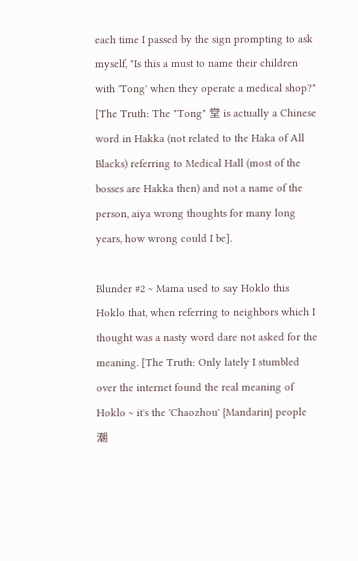each time I passed by the sign prompting to ask myself, "Is this a must to name their children with 'Tong' when they operate a medical shop?" [The Truth: The "Tong" 堂 is actually a Chinese word in Hakka (not related to the Haka of All Blacks) referring to Medical Hall (most of the bosses are Hakka then) and not a name of the person, aiya wrong thoughts for many long years, how wrong could I be].

Blunder #2 ~ Mama used to say Hoklo this Hoklo that, when referring to neighbors which I thought was a nasty word dare not asked for the meaning. [The Truth: Only lately I stumbled over the internet found the real meaning of Hoklo ~ it's the 'Chaozhou' {Mandarin} people 潮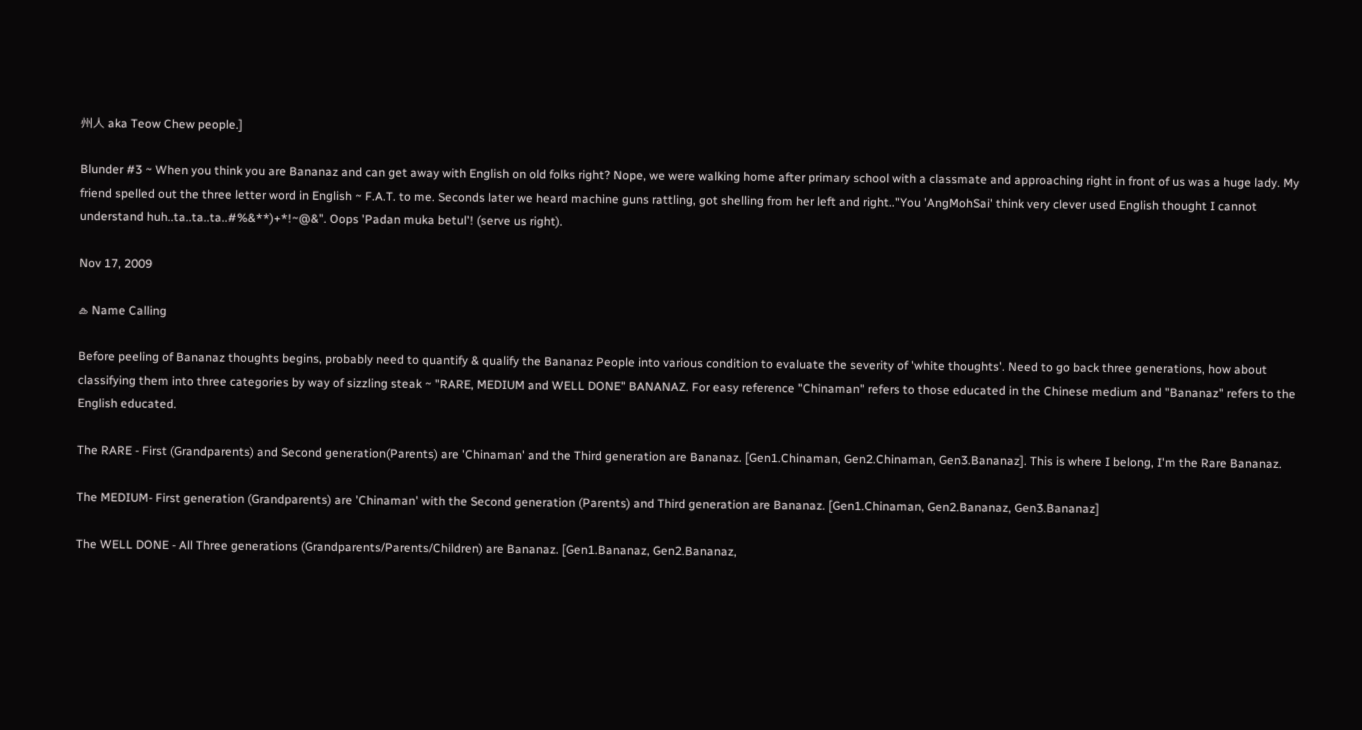州人 aka Teow Chew people.]

Blunder #3 ~ When you think you are Bananaz and can get away with English on old folks right? Nope, we were walking home after primary school with a classmate and approaching right in front of us was a huge lady. My friend spelled out the three letter word in English ~ F.A.T. to me. Seconds later we heard machine guns rattling, got shelling from her left and right.."You 'AngMohSai' think very clever used English thought I cannot understand huh..ta..ta..ta..#%&**)+*!~@&". Oops 'Padan muka betul'! (serve us right).

Nov 17, 2009

ക Name Calling

Before peeling of Bananaz thoughts begins, probably need to quantify & qualify the Bananaz People into various condition to evaluate the severity of 'white thoughts'. Need to go back three generations, how about classifying them into three categories by way of sizzling steak ~ "RARE, MEDIUM and WELL DONE" BANANAZ. For easy reference "Chinaman" refers to those educated in the Chinese medium and "Bananaz" refers to the English educated.

The RARE - First (Grandparents) and Second generation(Parents) are 'Chinaman' and the Third generation are Bananaz. [Gen1.Chinaman, Gen2.Chinaman, Gen3.Bananaz]. This is where I belong, I'm the Rare Bananaz.

The MEDIUM- First generation (Grandparents) are 'Chinaman' with the Second generation (Parents) and Third generation are Bananaz. [Gen1.Chinaman, Gen2.Bananaz, Gen3.Bananaz]

The WELL DONE - All Three generations (Grandparents/Parents/Children) are Bananaz. [Gen1.Bananaz, Gen2.Bananaz,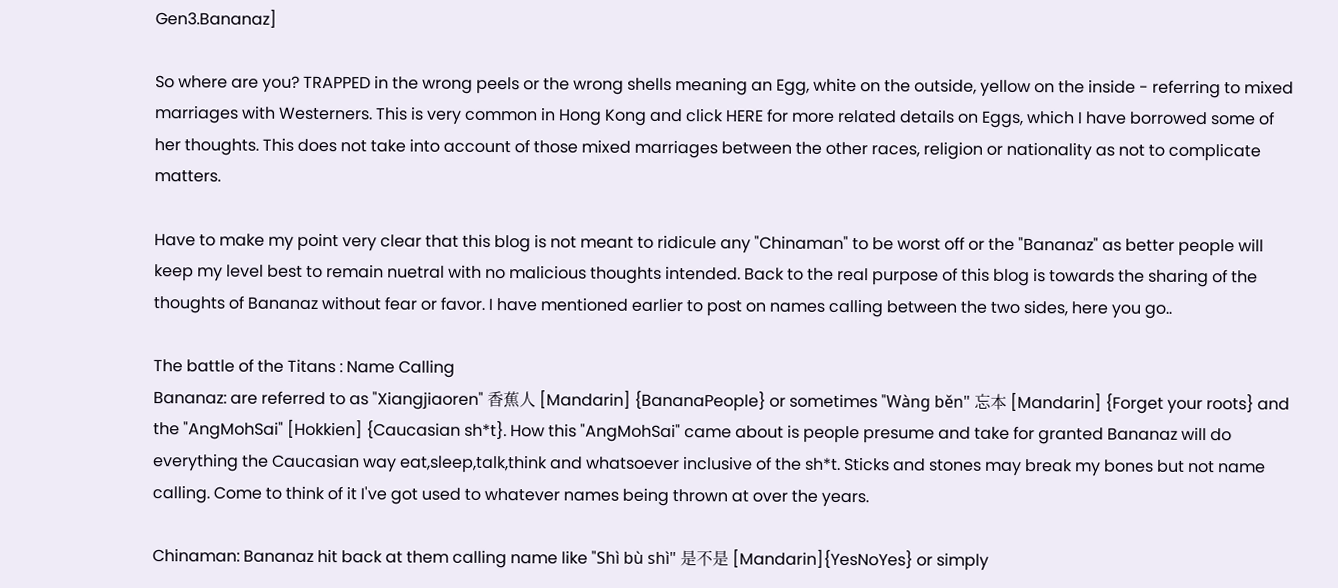Gen3.Bananaz]

So where are you? TRAPPED in the wrong peels or the wrong shells meaning an Egg, white on the outside, yellow on the inside - referring to mixed marriages with Westerners. This is very common in Hong Kong and click HERE for more related details on Eggs, which I have borrowed some of her thoughts. This does not take into account of those mixed marriages between the other races, religion or nationality as not to complicate matters.

Have to make my point very clear that this blog is not meant to ridicule any "Chinaman" to be worst off or the "Bananaz" as better people will keep my level best to remain nuetral with no malicious thoughts intended. Back to the real purpose of this blog is towards the sharing of the thoughts of Bananaz without fear or favor. I have mentioned earlier to post on names calling between the two sides, here you go..

The battle of the Titans : Name Calling
Bananaz: are referred to as "Xiangjiaoren" 香蕉人 [Mandarin] {BananaPeople} or sometimes "Wàng běn" 忘本 [Mandarin] {Forget your roots} and the "AngMohSai" [Hokkien] {Caucasian sh*t}. How this "AngMohSai" came about is people presume and take for granted Bananaz will do everything the Caucasian way eat,sleep,talk,think and whatsoever inclusive of the sh*t. Sticks and stones may break my bones but not name calling. Come to think of it I've got used to whatever names being thrown at over the years.

Chinaman: Bananaz hit back at them calling name like "Shì bù shì" 是不是 [Mandarin]{YesNoYes} or simply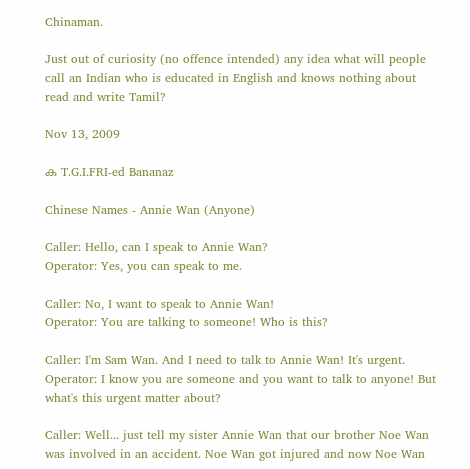Chinaman.

Just out of curiosity (no offence intended) any idea what will people call an Indian who is educated in English and knows nothing about read and write Tamil?

Nov 13, 2009

ക T.G.I.FRI-ed Bananaz

Chinese Names - Annie Wan (Anyone)

Caller: Hello, can I speak to Annie Wan?
Operator: Yes, you can speak to me.

Caller: No, I want to speak to Annie Wan!
Operator: You are talking to someone! Who is this?

Caller: I'm Sam Wan. And I need to talk to Annie Wan! It's urgent.
Operator: I know you are someone and you want to talk to anyone! But what's this urgent matter about?

Caller: Well... just tell my sister Annie Wan that our brother Noe Wan was involved in an accident. Noe Wan got injured and now Noe Wan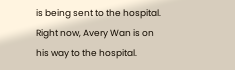is being sent to the hospital. Right now, Avery Wan is on his way to the hospital.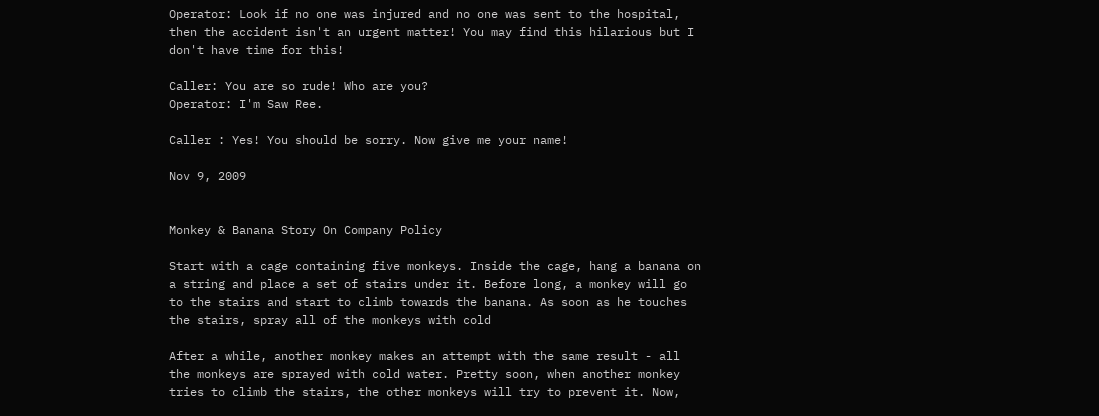Operator: Look if no one was injured and no one was sent to the hospital, then the accident isn't an urgent matter! You may find this hilarious but I don't have time for this!

Caller: You are so rude! Who are you?
Operator: I'm Saw Ree.

Caller : Yes! You should be sorry. Now give me your name!

Nov 9, 2009


Monkey & Banana Story On Company Policy

Start with a cage containing five monkeys. Inside the cage, hang a banana on a string and place a set of stairs under it. Before long, a monkey will go to the stairs and start to climb towards the banana. As soon as he touches the stairs, spray all of the monkeys with cold

After a while, another monkey makes an attempt with the same result - all the monkeys are sprayed with cold water. Pretty soon, when another monkey tries to climb the stairs, the other monkeys will try to prevent it. Now,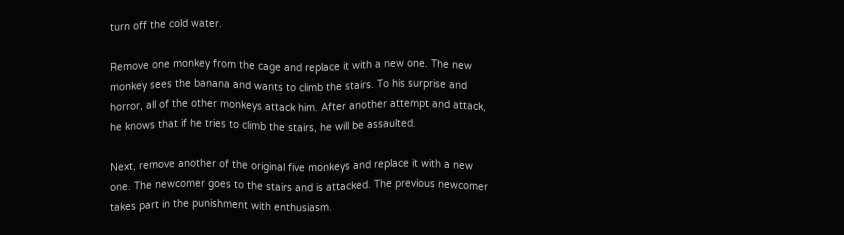turn off the cold water.

Remove one monkey from the cage and replace it with a new one. The new monkey sees the banana and wants to climb the stairs. To his surprise and horror, all of the other monkeys attack him. After another attempt and attack, he knows that if he tries to climb the stairs, he will be assaulted.

Next, remove another of the original five monkeys and replace it with a new one. The newcomer goes to the stairs and is attacked. The previous newcomer takes part in the punishment with enthusiasm.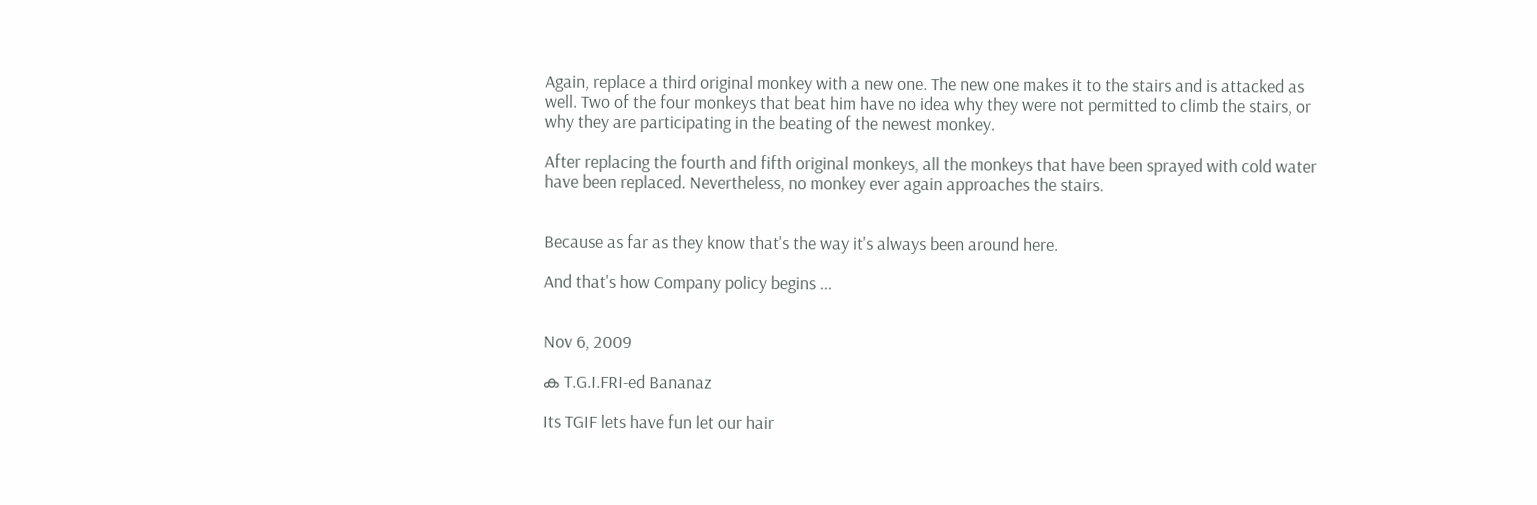Again, replace a third original monkey with a new one. The new one makes it to the stairs and is attacked as well. Two of the four monkeys that beat him have no idea why they were not permitted to climb the stairs, or why they are participating in the beating of the newest monkey.

After replacing the fourth and fifth original monkeys, all the monkeys that have been sprayed with cold water have been replaced. Nevertheless, no monkey ever again approaches the stairs.


Because as far as they know that's the way it's always been around here.

And that's how Company policy begins ...


Nov 6, 2009

ക T.G.I.FRI-ed Bananaz

Its TGIF lets have fun let our hair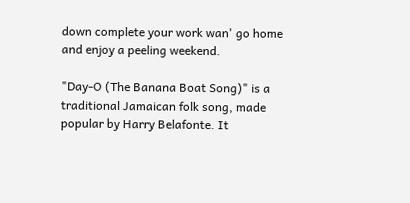down complete your work wan' go home and enjoy a peeling weekend.

"Day-O (The Banana Boat Song)" is a traditional Jamaican folk song, made popular by Harry Belafonte. It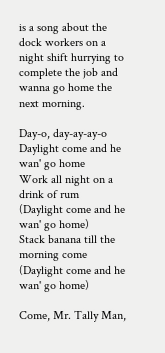is a song about the dock workers on a night shift hurrying to complete the job and wanna go home the next morning.

Day-o, day-ay-ay-o
Daylight come and he wan' go home
Work all night on a drink of rum
(Daylight come and he wan' go home)
Stack banana till the morning come
(Daylight come and he wan' go home)

Come, Mr. Tally Man,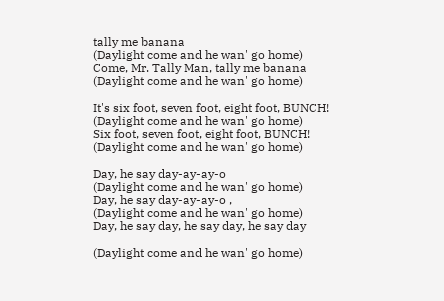tally me banana
(Daylight come and he wan' go home)
Come, Mr. Tally Man, tally me banana
(Daylight come and he wan' go home)

It's six foot, seven foot, eight foot, BUNCH!
(Daylight come and he wan' go home)
Six foot, seven foot, eight foot, BUNCH!
(Daylight come and he wan' go home)

Day, he say day-ay-ay-o
(Daylight come and he wan' go home)
Day, he say day-ay-ay-o ,
(Daylight come and he wan' go home)
Day, he say day, he say day, he say day

(Daylight come and he wan' go home)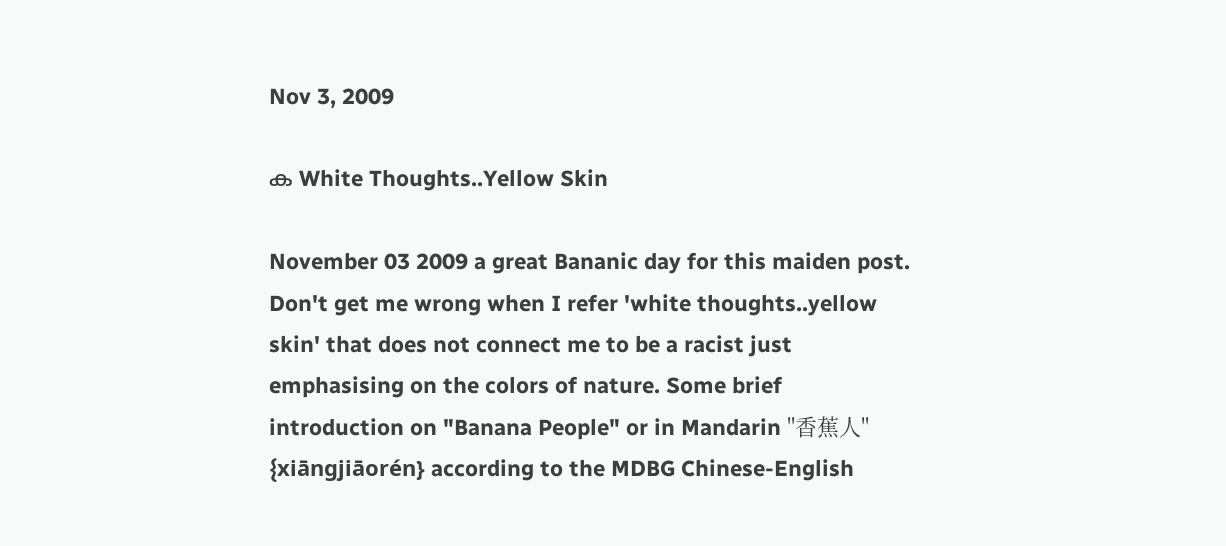Nov 3, 2009

ക White Thoughts..Yellow Skin

November 03 2009 a great Bananic day for this maiden post. Don't get me wrong when I refer 'white thoughts..yellow skin' that does not connect me to be a racist just emphasising on the colors of nature. Some brief introduction on "Banana People" or in Mandarin "香蕉人" {xiāngjiāorén} according to the MDBG Chinese-English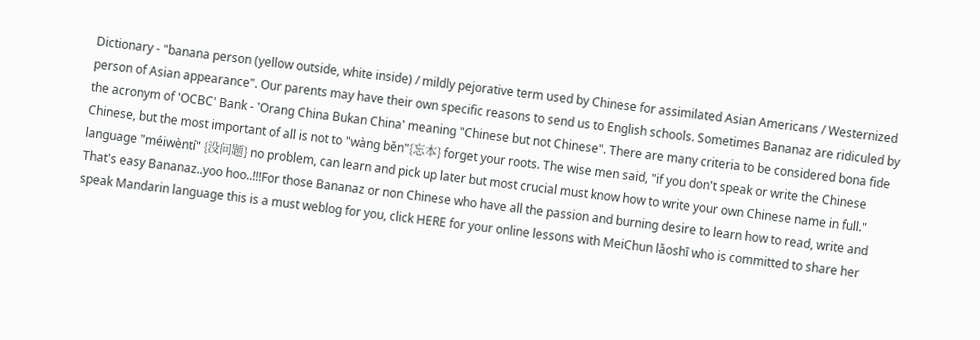Dictionary - "banana person (yellow outside, white inside) / mildly pejorative term used by Chinese for assimilated Asian Americans / Westernized person of Asian appearance". Our parents may have their own specific reasons to send us to English schools. Sometimes Bananaz are ridiculed by the acronym of 'OCBC' Bank - 'Orang China Bukan China' meaning "Chinese but not Chinese". There are many criteria to be considered bona fide Chinese, but the most important of all is not to "wàng běn"{忘本} forget your roots. The wise men said, "if you don't speak or write the Chinese language "méiwèntí" {没问题} no problem, can learn and pick up later but most crucial must know how to write your own Chinese name in full." That's easy Bananaz..yoo hoo..!!!For those Bananaz or non Chinese who have all the passion and burning desire to learn how to read, write and speak Mandarin language this is a must weblog for you, click HERE for your online lessons with MeiChun lǎoshī who is committed to share her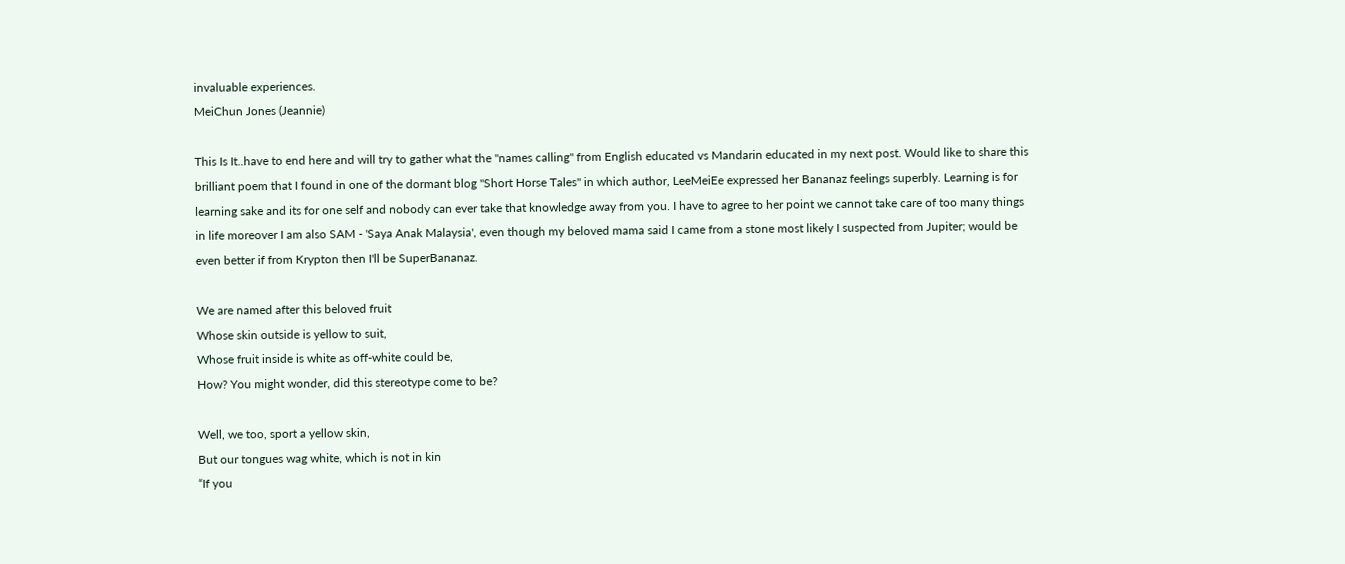invaluable experiences.
MeiChun Jones (Jeannie)

This Is It..have to end here and will try to gather what the "names calling" from English educated vs Mandarin educated in my next post. Would like to share this brilliant poem that I found in one of the dormant blog "Short Horse Tales" in which author, LeeMeiEe expressed her Bananaz feelings superbly. Learning is for learning sake and its for one self and nobody can ever take that knowledge away from you. I have to agree to her point we cannot take care of too many things in life moreover I am also SAM - 'Saya Anak Malaysia', even though my beloved mama said I came from a stone most likely I suspected from Jupiter; would be even better if from Krypton then I'll be SuperBananaz.

We are named after this beloved fruit
Whose skin outside is yellow to suit,
Whose fruit inside is white as off-white could be,
How? You might wonder, did this stereotype come to be?

Well, we too, sport a yellow skin,
But our tongues wag white, which is not in kin
“If you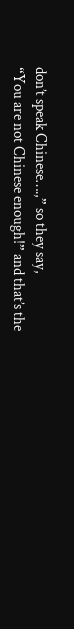don’t speak Chinese….,” so they say,
“You are not Chinese enough!” and that’s the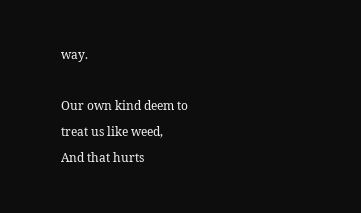way.

Our own kind deem to treat us like weed,
And that hurts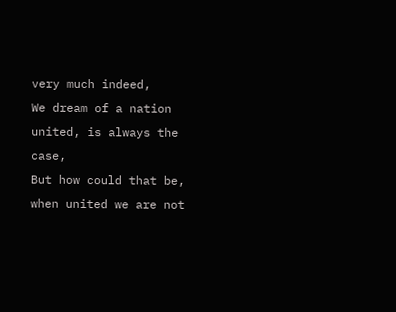very much indeed,
We dream of a nation united, is always the case,
But how could that be, when united we are not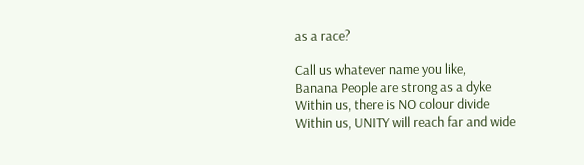as a race?

Call us whatever name you like,
Banana People are strong as a dyke
Within us, there is NO colour divide
Within us, UNITY will reach far and wide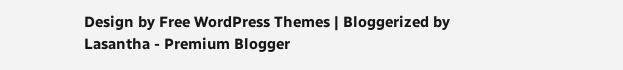Design by Free WordPress Themes | Bloggerized by Lasantha - Premium Blogger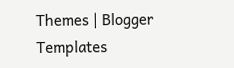Themes | Blogger Templates